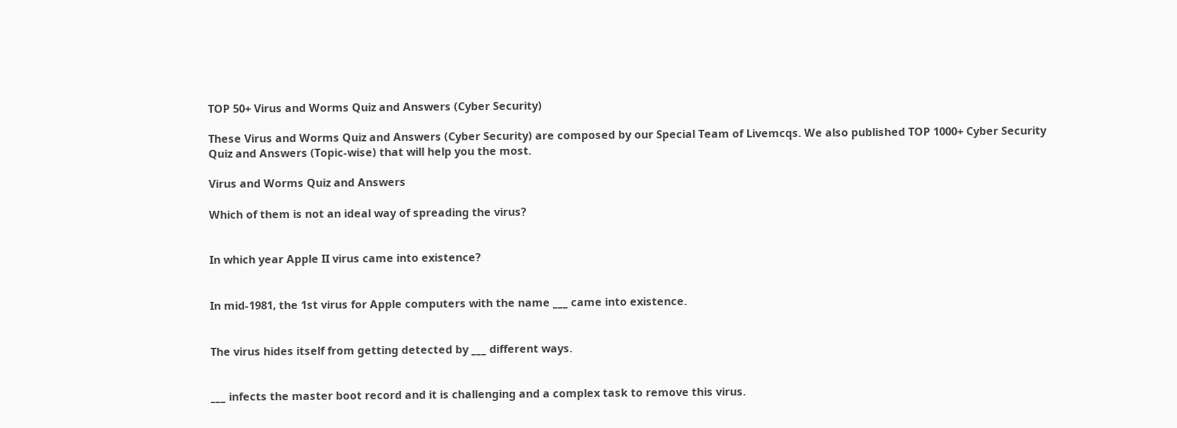TOP 50+ Virus and Worms Quiz and Answers (Cyber Security)

These Virus and Worms Quiz and Answers (Cyber Security) are composed by our Special Team of Livemcqs. We also published TOP 1000+ Cyber Security Quiz and Answers (Topic-wise) that will help you the most.

Virus and Worms Quiz and Answers

Which of them is not an ideal way of spreading the virus?


In which year Apple II virus came into existence?


In mid-1981, the 1st virus for Apple computers with the name ___ came into existence.


The virus hides itself from getting detected by ___ different ways.


___ infects the master boot record and it is challenging and a complex task to remove this virus.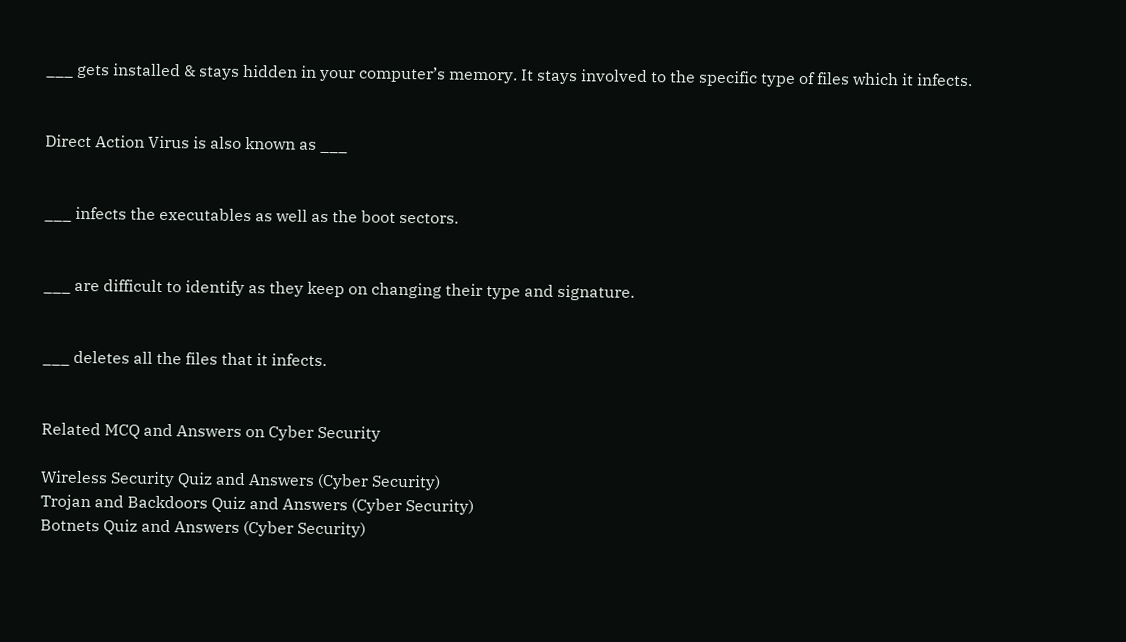___ gets installed & stays hidden in your computer’s memory. It stays involved to the specific type of files which it infects.


Direct Action Virus is also known as ___


___ infects the executables as well as the boot sectors.


___ are difficult to identify as they keep on changing their type and signature.


___ deletes all the files that it infects.


Related MCQ and Answers on Cyber Security

Wireless Security Quiz and Answers (Cyber Security)
Trojan and Backdoors Quiz and Answers (Cyber Security)
Botnets Quiz and Answers (Cyber Security)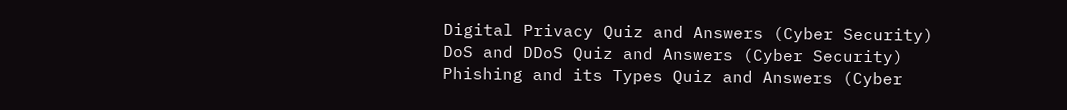Digital Privacy Quiz and Answers (Cyber Security)
DoS and DDoS Quiz and Answers (Cyber Security)
Phishing and its Types Quiz and Answers (Cyber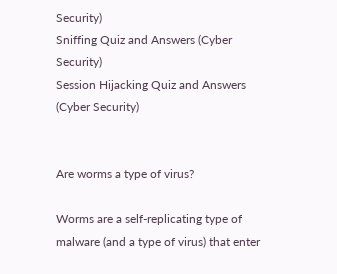Security)
Sniffing Quiz and Answers (Cyber Security)
Session Hijacking Quiz and Answers (Cyber Security)


Are worms a type of virus?

Worms are a self-replicating type of malware (and a type of virus) that enter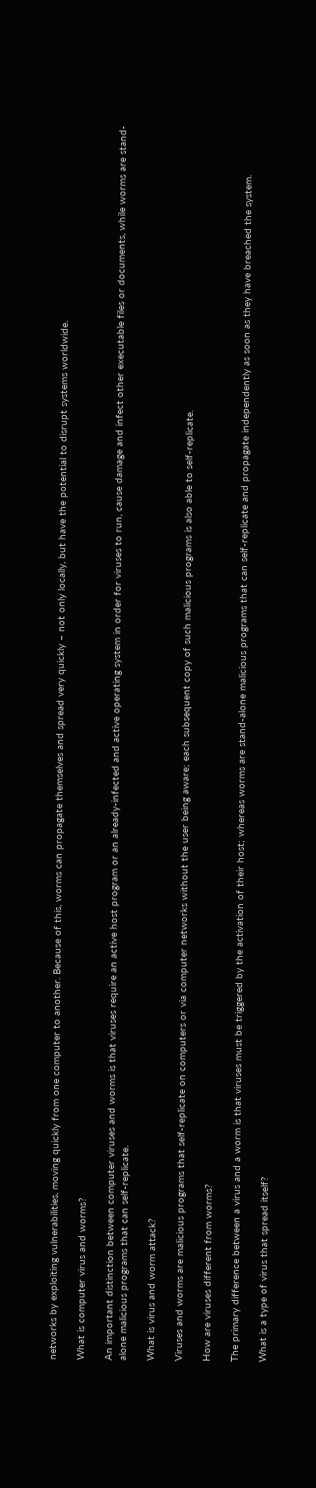networks by exploiting vulnerabilities, moving quickly from one computer to another. Because of this, worms can propagate themselves and spread very quickly – not only locally, but have the potential to disrupt systems worldwide.

What is computer virus and worms?

An important distinction between computer viruses and worms is that viruses require an active host program or an already-infected and active operating system in order for viruses to run, cause damage and infect other executable files or documents, while worms are stand-alone malicious programs that can self-replicate.

What is virus and worm attack?

Viruses and worms are malicious programs that self-replicate on computers or via computer networks without the user being aware; each subsequent copy of such malicious programs is also able to self-replicate.

How are viruses different from worms?

The primary difference between a virus and a worm is that viruses must be triggered by the activation of their host; whereas worms are stand-alone malicious programs that can self-replicate and propagate independently as soon as they have breached the system.

What is a type of virus that spread itself?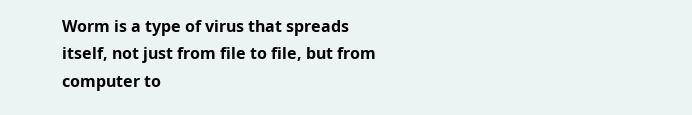Worm is a type of virus that spreads itself, not just from file to file, but from computer to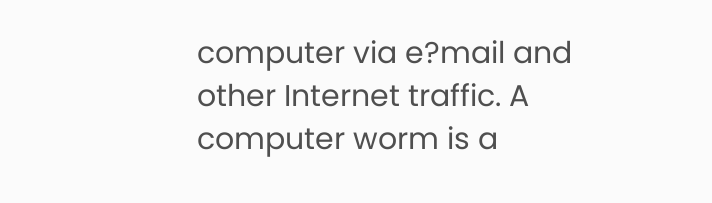computer via e?mail and other Internet traffic. A computer worm is a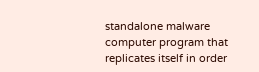standalone malware computer program that replicates itself in order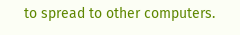to spread to other computers.